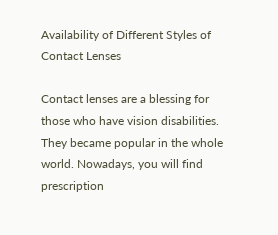Availability of Different Styles of Contact Lenses

Contact lenses are a blessing for those who have vision disabilities. They became popular in the whole world. Nowadays, you will find prescription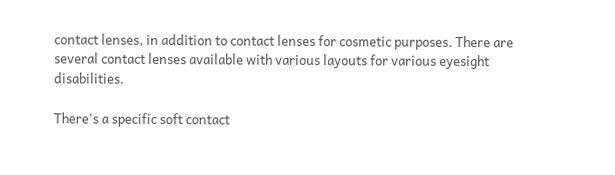contact lenses, in addition to contact lenses for cosmetic purposes. There are several contact lenses available with various layouts for various eyesight disabilities.

There's a specific soft contact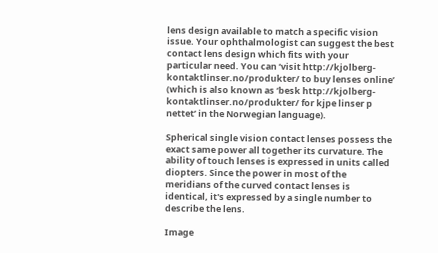lens design available to match a specific vision issue. Your ophthalmologist can suggest the best contact lens design which fits with your particular need. You can ‘visit http://kjolberg-kontaktlinser.no/produkter/ to buy lenses online’ (which is also known as ‘besk http://kjolberg-kontaktlinser.no/produkter/ for kjpe linser p nettet’ in the Norwegian language).

Spherical single vision contact lenses possess the exact same power all together its curvature. The ability of touch lenses is expressed in units called diopters. Since the power in most of the meridians of the curved contact lenses is identical, it's expressed by a single number to describe the lens.

Image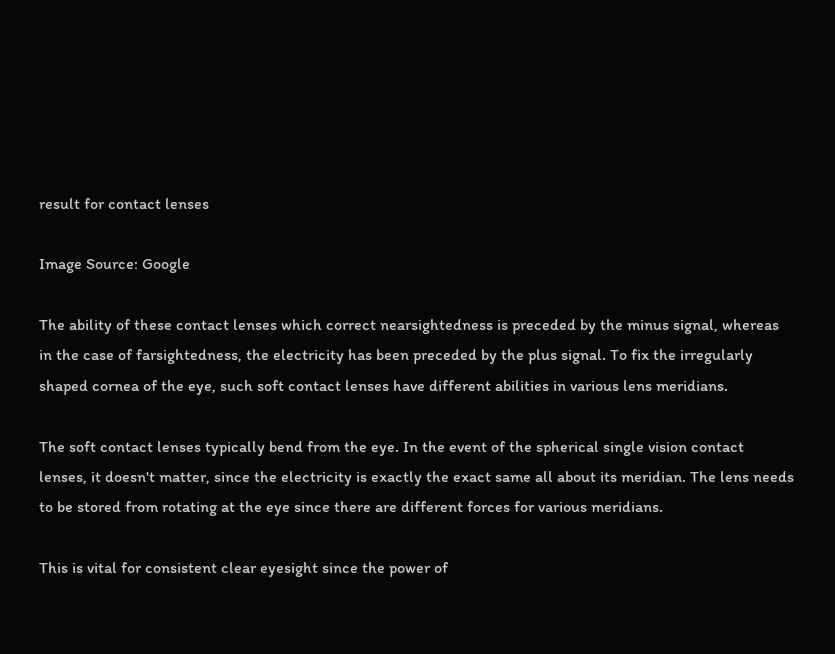result for contact lenses

Image Source: Google

The ability of these contact lenses which correct nearsightedness is preceded by the minus signal, whereas in the case of farsightedness, the electricity has been preceded by the plus signal. To fix the irregularly shaped cornea of the eye, such soft contact lenses have different abilities in various lens meridians.

The soft contact lenses typically bend from the eye. In the event of the spherical single vision contact lenses, it doesn't matter, since the electricity is exactly the exact same all about its meridian. The lens needs to be stored from rotating at the eye since there are different forces for various meridians.

This is vital for consistent clear eyesight since the power of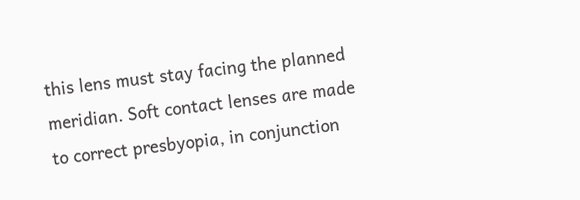this lens must stay facing the planned meridian. Soft contact lenses are made to correct presbyopia, in conjunction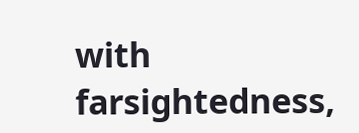with farsightedness,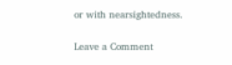or with nearsightedness.

Leave a Comment